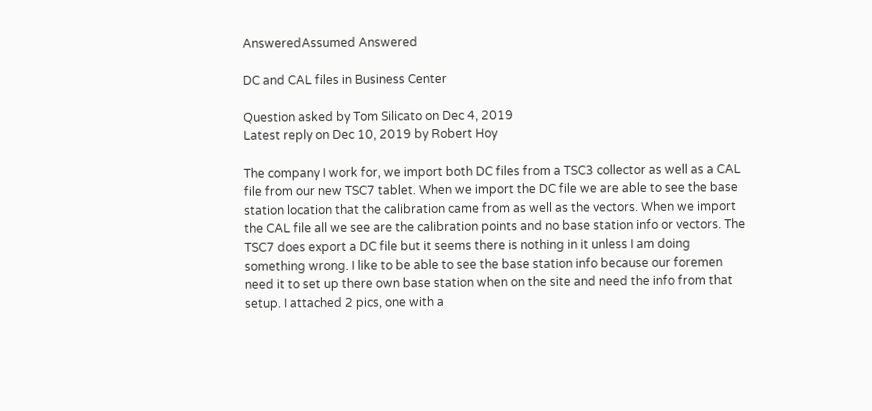AnsweredAssumed Answered

DC and CAL files in Business Center

Question asked by Tom Silicato on Dec 4, 2019
Latest reply on Dec 10, 2019 by Robert Hoy

The company I work for, we import both DC files from a TSC3 collector as well as a CAL file from our new TSC7 tablet. When we import the DC file we are able to see the base station location that the calibration came from as well as the vectors. When we import the CAL file all we see are the calibration points and no base station info or vectors. The TSC7 does export a DC file but it seems there is nothing in it unless I am doing something wrong. I like to be able to see the base station info because our foremen need it to set up there own base station when on the site and need the info from that setup. I attached 2 pics, one with a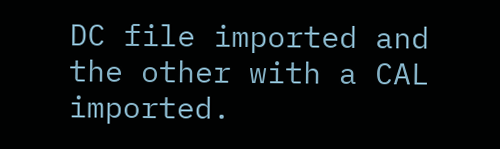DC file imported and the other with a CAL imported.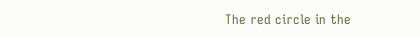The red circle in the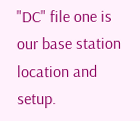"DC" file one is our base station location and setup.